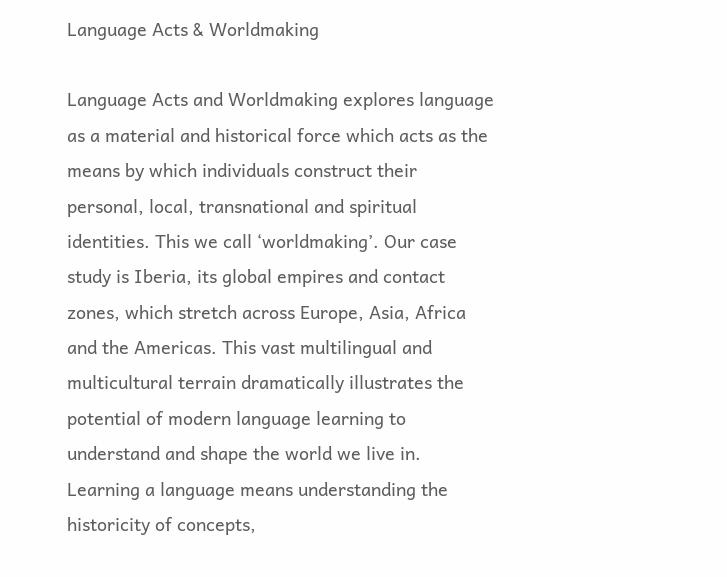Language Acts & Worldmaking

Language Acts and Worldmaking explores language as a material and historical force which acts as the means by which individuals construct their personal, local, transnational and spiritual identities. This we call ‘worldmaking’. Our case study is Iberia, its global empires and contact zones, which stretch across Europe, Asia, Africa and the Americas. This vast multilingual and multicultural terrain dramatically illustrates the potential of modern language learning to understand and shape the world we live in. Learning a language means understanding the historicity of concepts,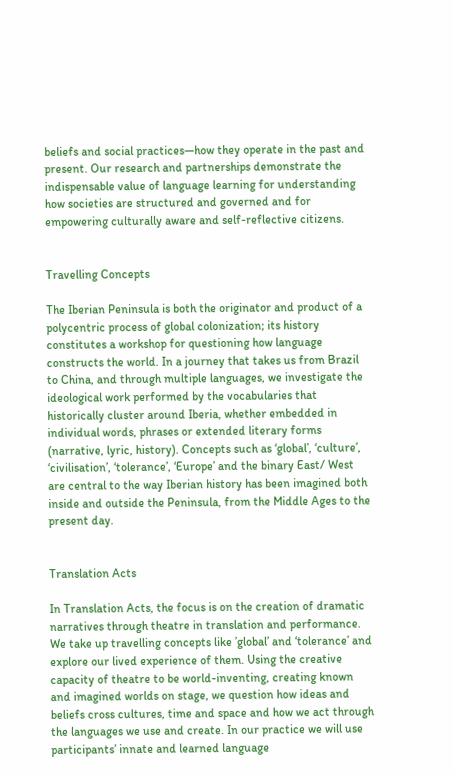beliefs and social practices—how they operate in the past and present. Our research and partnerships demonstrate the indispensable value of language learning for understanding how societies are structured and governed and for empowering culturally aware and self-reflective citizens.


Travelling Concepts

The Iberian Peninsula is both the originator and product of a polycentric process of global colonization; its history constitutes a workshop for questioning how language constructs the world. In a journey that takes us from Brazil to China, and through multiple languages, we investigate the ideological work performed by the vocabularies that historically cluster around Iberia, whether embedded in individual words, phrases or extended literary forms (narrative, lyric, history). Concepts such as ‘global’, ‘culture’, ‘civilisation’, ‘tolerance’, ‘Europe’ and the binary East/ West are central to the way Iberian history has been imagined both inside and outside the Peninsula, from the Middle Ages to the present day.


Translation Acts

In Translation Acts, the focus is on the creation of dramatic narratives through theatre in translation and performance. We take up travelling concepts like ’global’ and ‘tolerance’ and explore our lived experience of them. Using the creative capacity of theatre to be world-inventing, creating known and imagined worlds on stage, we question how ideas and beliefs cross cultures, time and space and how we act through the languages we use and create. In our practice we will use participants’ innate and learned language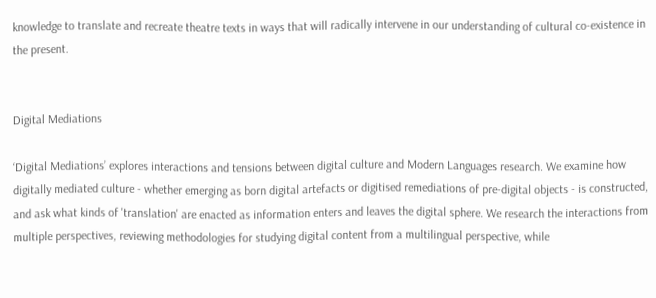knowledge to translate and recreate theatre texts in ways that will radically intervene in our understanding of cultural co-existence in the present.


Digital Mediations

‘Digital Mediations’ explores interactions and tensions between digital culture and Modern Languages research. We examine how digitally mediated culture - whether emerging as born digital artefacts or digitised remediations of pre-digital objects - is constructed, and ask what kinds of 'translation' are enacted as information enters and leaves the digital sphere. We research the interactions from multiple perspectives, reviewing methodologies for studying digital content from a multilingual perspective, while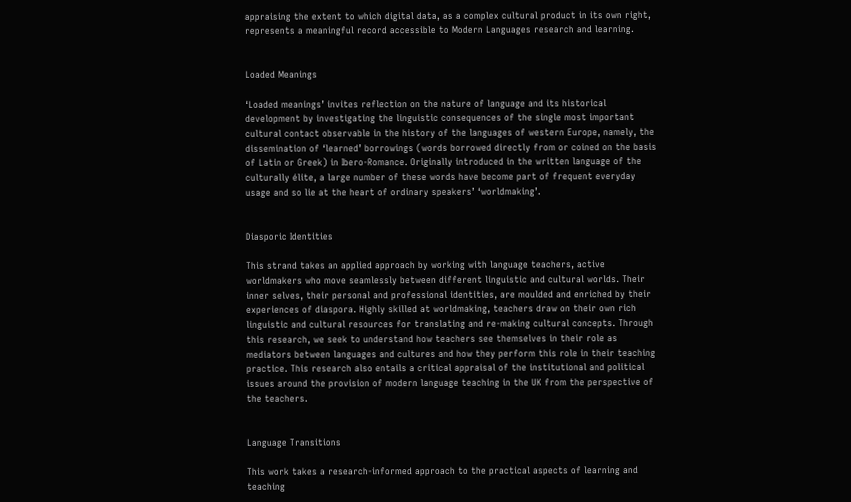appraising the extent to which digital data, as a complex cultural product in its own right, represents a meaningful record accessible to Modern Languages research and learning.


Loaded Meanings

‘Loaded meanings’ invites reflection on the nature of language and its historical development by investigating the linguistic consequences of the single most important cultural contact observable in the history of the languages of western Europe, namely, the dissemination of ‘learned’ borrowings (words borrowed directly from or coined on the basis of Latin or Greek) in Ibero-Romance. Originally introduced in the written language of the culturally élite, a large number of these words have become part of frequent everyday usage and so lie at the heart of ordinary speakers’ ‘worldmaking’.


Diasporic Identities

This strand takes an applied approach by working with language teachers, active worldmakers who move seamlessly between different linguistic and cultural worlds. Their inner selves, their personal and professional identities, are moulded and enriched by their experiences of diaspora. Highly skilled at worldmaking, teachers draw on their own rich linguistic and cultural resources for translating and re-making cultural concepts. Through this research, we seek to understand how teachers see themselves in their role as mediators between languages and cultures and how they perform this role in their teaching practice. This research also entails a critical appraisal of the institutional and political issues around the provision of modern language teaching in the UK from the perspective of the teachers.


Language Transitions

This work takes a research-informed approach to the practical aspects of learning and teaching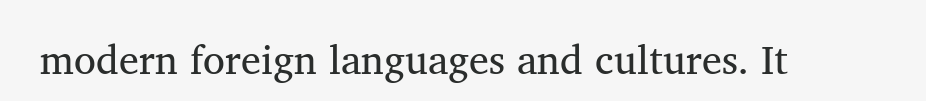modern foreign languages and cultures. It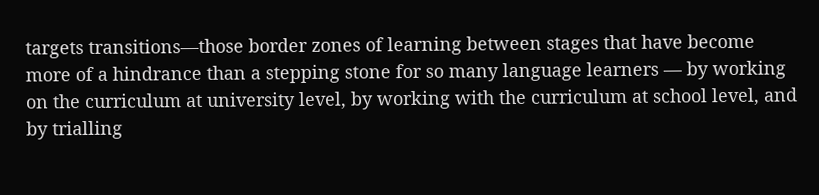targets transitions—those border zones of learning between stages that have become more of a hindrance than a stepping stone for so many language learners — by working on the curriculum at university level, by working with the curriculum at school level, and by trialling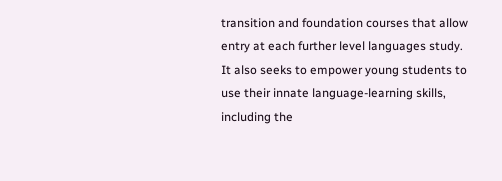transition and foundation courses that allow entry at each further level languages study. It also seeks to empower young students to use their innate language-learning skills, including the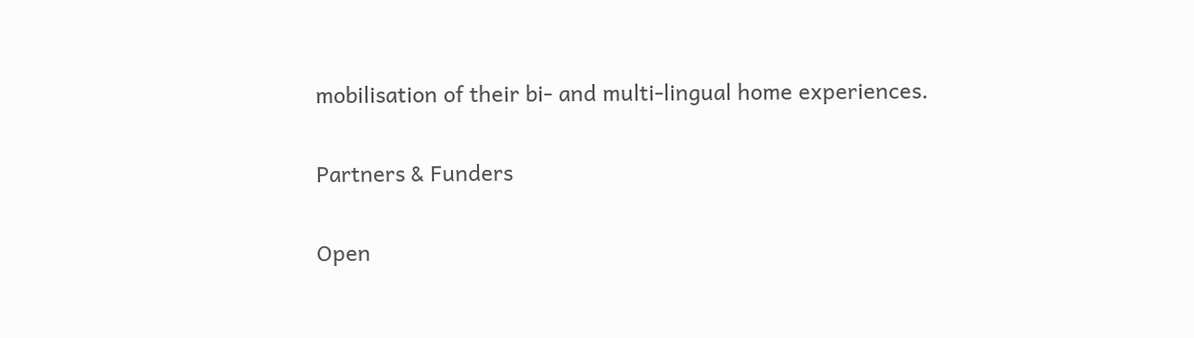mobilisation of their bi- and multi-lingual home experiences.

Partners & Funders

Open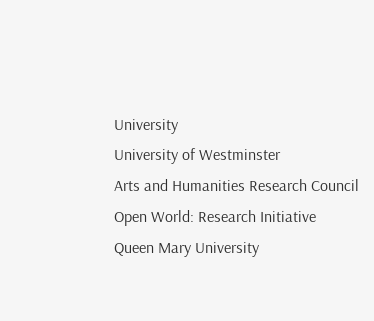University
University of Westminster
Arts and Humanities Research Council
Open World: Research Initiative
Queen Mary University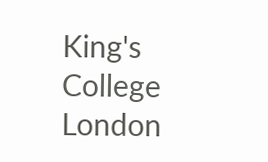King's College London